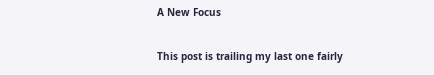A New Focus

This post is trailing my last one fairly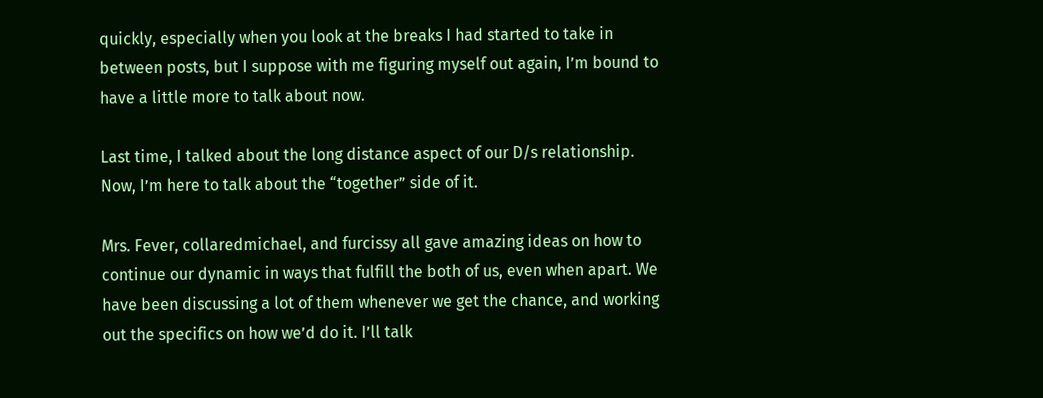quickly, especially when you look at the breaks I had started to take in between posts, but I suppose with me figuring myself out again, I’m bound to have a little more to talk about now.

Last time, I talked about the long distance aspect of our D/s relationship. Now, I’m here to talk about the “together” side of it.

Mrs. Fever, collaredmichael, and furcissy all gave amazing ideas on how to continue our dynamic in ways that fulfill the both of us, even when apart. We have been discussing a lot of them whenever we get the chance, and working out the specifics on how we’d do it. I’ll talk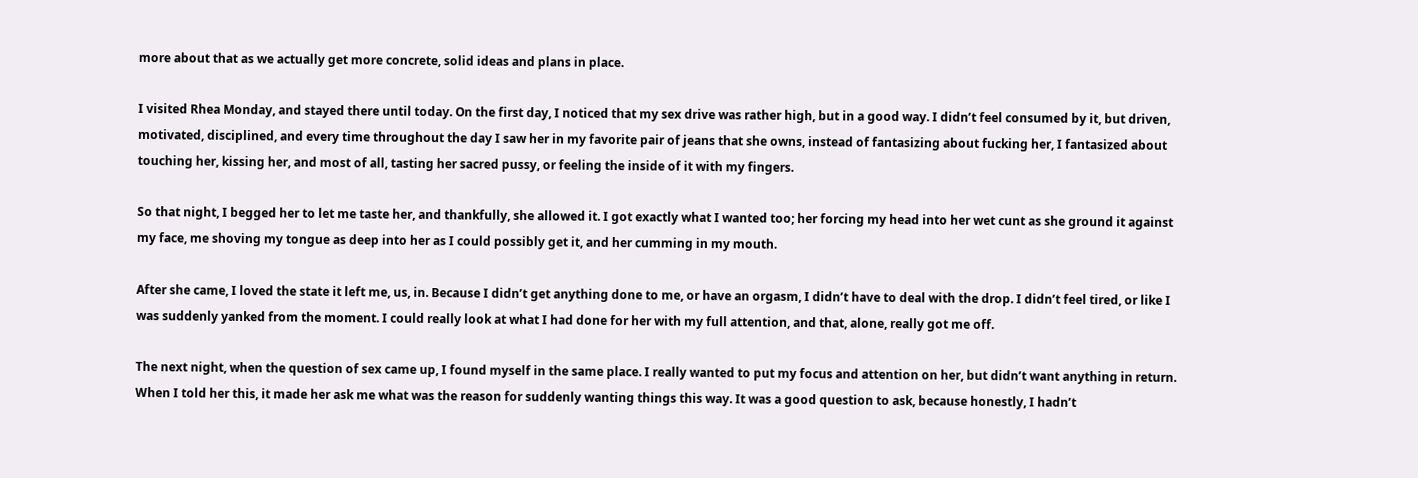more about that as we actually get more concrete, solid ideas and plans in place.

I visited Rhea Monday, and stayed there until today. On the first day, I noticed that my sex drive was rather high, but in a good way. I didn’t feel consumed by it, but driven, motivated, disciplined, and every time throughout the day I saw her in my favorite pair of jeans that she owns, instead of fantasizing about fucking her, I fantasized about touching her, kissing her, and most of all, tasting her sacred pussy, or feeling the inside of it with my fingers.

So that night, I begged her to let me taste her, and thankfully, she allowed it. I got exactly what I wanted too; her forcing my head into her wet cunt as she ground it against my face, me shoving my tongue as deep into her as I could possibly get it, and her cumming in my mouth.

After she came, I loved the state it left me, us, in. Because I didn’t get anything done to me, or have an orgasm, I didn’t have to deal with the drop. I didn’t feel tired, or like I was suddenly yanked from the moment. I could really look at what I had done for her with my full attention, and that, alone, really got me off.

The next night, when the question of sex came up, I found myself in the same place. I really wanted to put my focus and attention on her, but didn’t want anything in return. When I told her this, it made her ask me what was the reason for suddenly wanting things this way. It was a good question to ask, because honestly, I hadn’t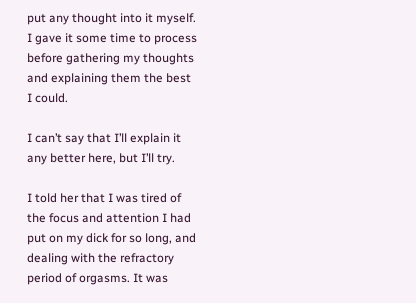put any thought into it myself. I gave it some time to process before gathering my thoughts and explaining them the best I could.

I can’t say that I’ll explain it any better here, but I’ll try.

I told her that I was tired of the focus and attention I had put on my dick for so long, and dealing with the refractory period of orgasms. It was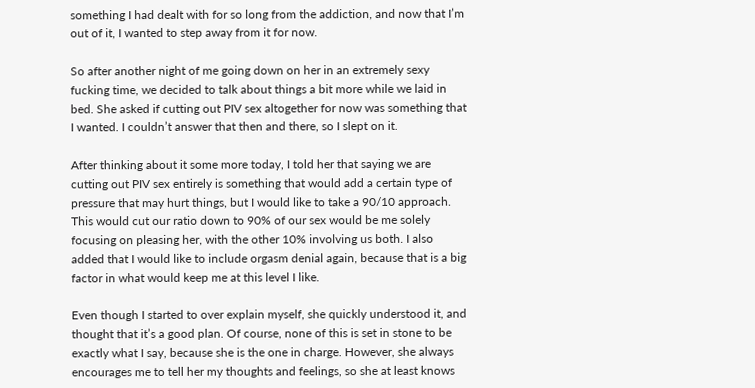something I had dealt with for so long from the addiction, and now that I’m out of it, I wanted to step away from it for now.

So after another night of me going down on her in an extremely sexy fucking time, we decided to talk about things a bit more while we laid in bed. She asked if cutting out PIV sex altogether for now was something that I wanted. I couldn’t answer that then and there, so I slept on it.

After thinking about it some more today, I told her that saying we are cutting out PIV sex entirely is something that would add a certain type of pressure that may hurt things, but I would like to take a 90/10 approach. This would cut our ratio down to 90% of our sex would be me solely focusing on pleasing her, with the other 10% involving us both. I also added that I would like to include orgasm denial again, because that is a big factor in what would keep me at this level I like.

Even though I started to over explain myself, she quickly understood it, and thought that it’s a good plan. Of course, none of this is set in stone to be exactly what I say, because she is the one in charge. However, she always encourages me to tell her my thoughts and feelings, so she at least knows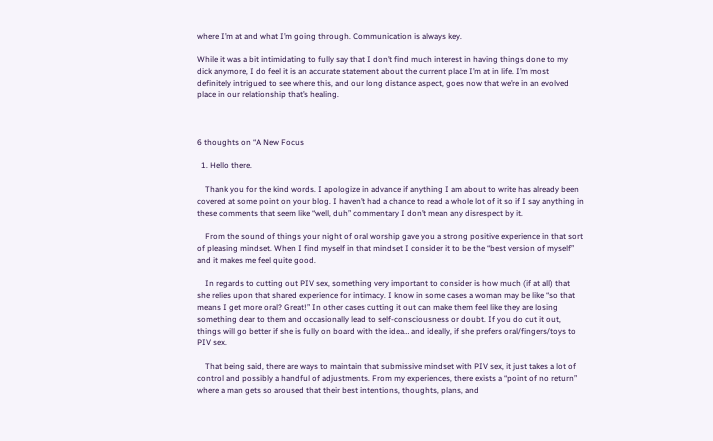where I’m at and what I’m going through. Communication is always key.

While it was a bit intimidating to fully say that I don’t find much interest in having things done to my dick anymore, I do feel it is an accurate statement about the current place I’m at in life. I’m most definitely intrigued to see where this, and our long distance aspect, goes now that we’re in an evolved place in our relationship that’s healing.



6 thoughts on “A New Focus

  1. Hello there.

    Thank you for the kind words. I apologize in advance if anything I am about to write has already been covered at some point on your blog. I haven’t had a chance to read a whole lot of it so if I say anything in these comments that seem like “well, duh” commentary I don’t mean any disrespect by it.

    From the sound of things your night of oral worship gave you a strong positive experience in that sort of pleasing mindset. When I find myself in that mindset I consider it to be the “best version of myself” and it makes me feel quite good.

    In regards to cutting out PIV sex, something very important to consider is how much (if at all) that she relies upon that shared experience for intimacy. I know in some cases a woman may be like “so that means I get more oral? Great!” In other cases cutting it out can make them feel like they are losing something dear to them and occasionally lead to self-consciousness or doubt. If you do cut it out, things will go better if she is fully on board with the idea… and ideally, if she prefers oral/fingers/toys to PIV sex.

    That being said, there are ways to maintain that submissive mindset with PIV sex, it just takes a lot of control and possibly a handful of adjustments. From my experiences, there exists a “point of no return” where a man gets so aroused that their best intentions, thoughts, plans, and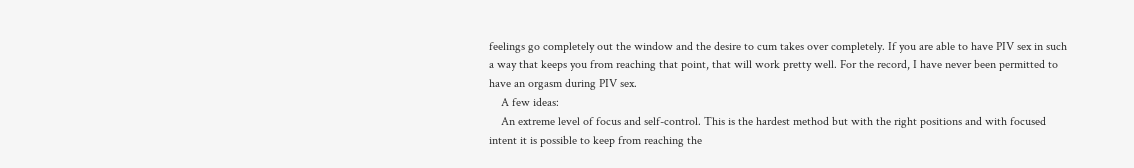feelings go completely out the window and the desire to cum takes over completely. If you are able to have PIV sex in such a way that keeps you from reaching that point, that will work pretty well. For the record, I have never been permitted to have an orgasm during PIV sex.
    A few ideas:
    An extreme level of focus and self-control. This is the hardest method but with the right positions and with focused intent it is possible to keep from reaching the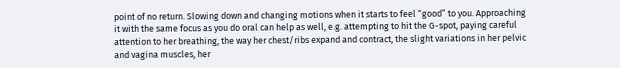point of no return. Slowing down and changing motions when it starts to feel “good” to you. Approaching it with the same focus as you do oral can help as well, e.g. attempting to hit the G-spot, paying careful attention to her breathing, the way her chest/ribs expand and contract, the slight variations in her pelvic and vagina muscles, her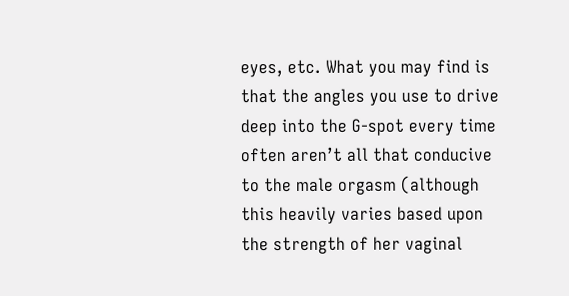eyes, etc. What you may find is that the angles you use to drive deep into the G-spot every time often aren’t all that conducive to the male orgasm (although this heavily varies based upon the strength of her vaginal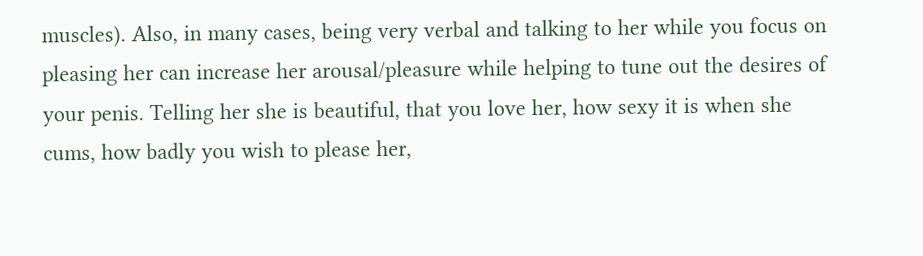muscles). Also, in many cases, being very verbal and talking to her while you focus on pleasing her can increase her arousal/pleasure while helping to tune out the desires of your penis. Telling her she is beautiful, that you love her, how sexy it is when she cums, how badly you wish to please her,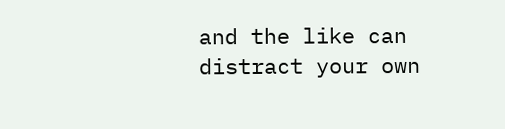and the like can distract your own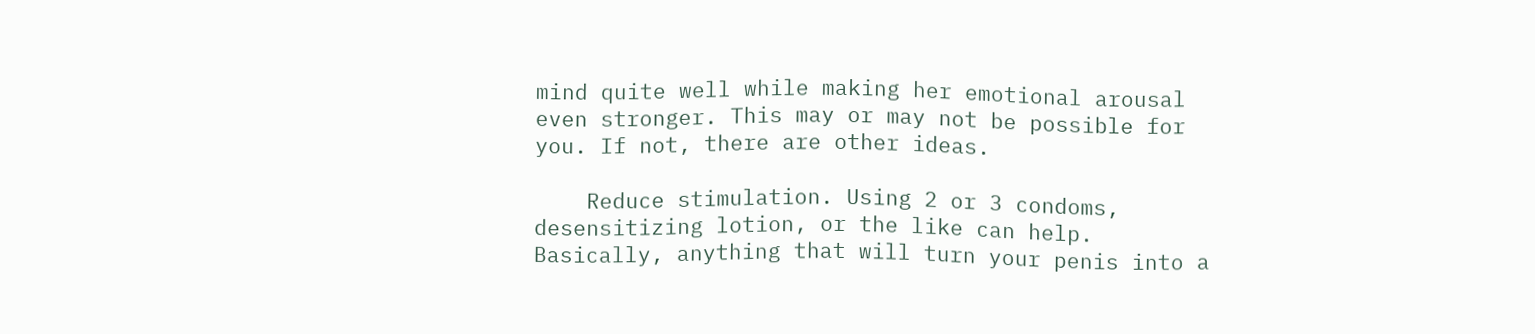mind quite well while making her emotional arousal even stronger. This may or may not be possible for you. If not, there are other ideas.

    Reduce stimulation. Using 2 or 3 condoms, desensitizing lotion, or the like can help. Basically, anything that will turn your penis into a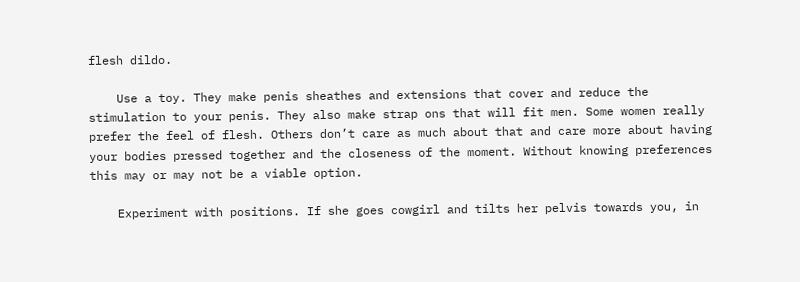flesh dildo.

    Use a toy. They make penis sheathes and extensions that cover and reduce the stimulation to your penis. They also make strap ons that will fit men. Some women really prefer the feel of flesh. Others don’t care as much about that and care more about having your bodies pressed together and the closeness of the moment. Without knowing preferences this may or may not be a viable option.

    Experiment with positions. If she goes cowgirl and tilts her pelvis towards you, in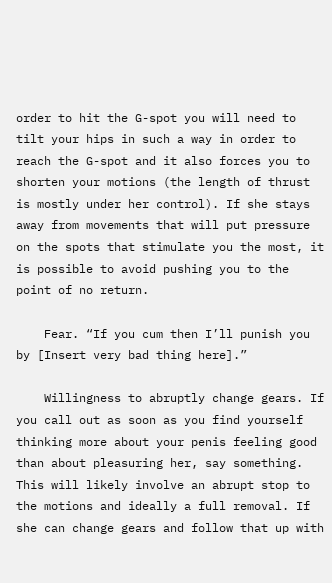order to hit the G-spot you will need to tilt your hips in such a way in order to reach the G-spot and it also forces you to shorten your motions (the length of thrust is mostly under her control). If she stays away from movements that will put pressure on the spots that stimulate you the most, it is possible to avoid pushing you to the point of no return.

    Fear. “If you cum then I’ll punish you by [Insert very bad thing here].”

    Willingness to abruptly change gears. If you call out as soon as you find yourself thinking more about your penis feeling good than about pleasuring her, say something. This will likely involve an abrupt stop to the motions and ideally a full removal. If she can change gears and follow that up with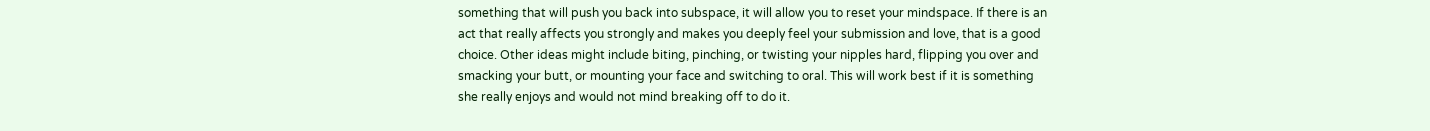something that will push you back into subspace, it will allow you to reset your mindspace. If there is an act that really affects you strongly and makes you deeply feel your submission and love, that is a good choice. Other ideas might include biting, pinching, or twisting your nipples hard, flipping you over and smacking your butt, or mounting your face and switching to oral. This will work best if it is something she really enjoys and would not mind breaking off to do it.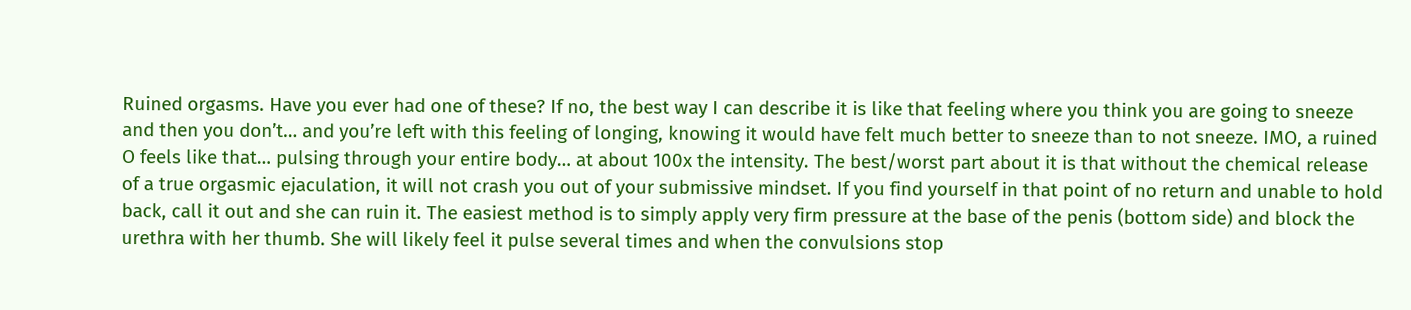Ruined orgasms. Have you ever had one of these? If no, the best way I can describe it is like that feeling where you think you are going to sneeze and then you don’t… and you’re left with this feeling of longing, knowing it would have felt much better to sneeze than to not sneeze. IMO, a ruined O feels like that… pulsing through your entire body… at about 100x the intensity. The best/worst part about it is that without the chemical release of a true orgasmic ejaculation, it will not crash you out of your submissive mindset. If you find yourself in that point of no return and unable to hold back, call it out and she can ruin it. The easiest method is to simply apply very firm pressure at the base of the penis (bottom side) and block the urethra with her thumb. She will likely feel it pulse several times and when the convulsions stop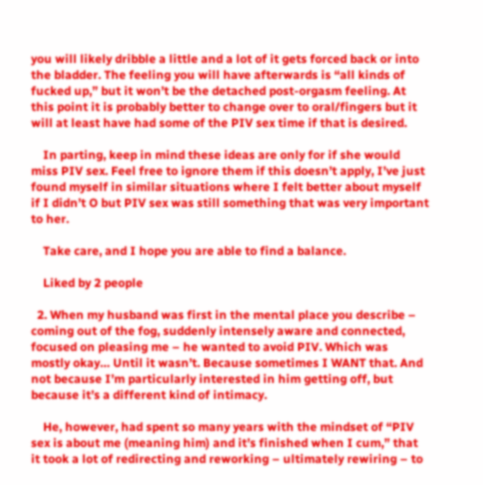you will likely dribble a little and a lot of it gets forced back or into the bladder. The feeling you will have afterwards is “all kinds of fucked up,” but it won’t be the detached post-orgasm feeling. At this point it is probably better to change over to oral/fingers but it will at least have had some of the PIV sex time if that is desired.

    In parting, keep in mind these ideas are only for if she would miss PIV sex. Feel free to ignore them if this doesn’t apply, I’ve just found myself in similar situations where I felt better about myself if I didn’t O but PIV sex was still something that was very important to her.

    Take care, and I hope you are able to find a balance.

    Liked by 2 people

  2. When my husband was first in the mental place you describe – coming out of the fog, suddenly intensely aware and connected, focused on pleasing me – he wanted to avoid PIV. Which was mostly okay… Until it wasn’t. Because sometimes I WANT that. And not because I’m particularly interested in him getting off, but because it’s a different kind of intimacy.

    He, however, had spent so many years with the mindset of “PIV sex is about me (meaning him) and it’s finished when I cum,” that it took a lot of redirecting and reworking – ultimately rewiring – to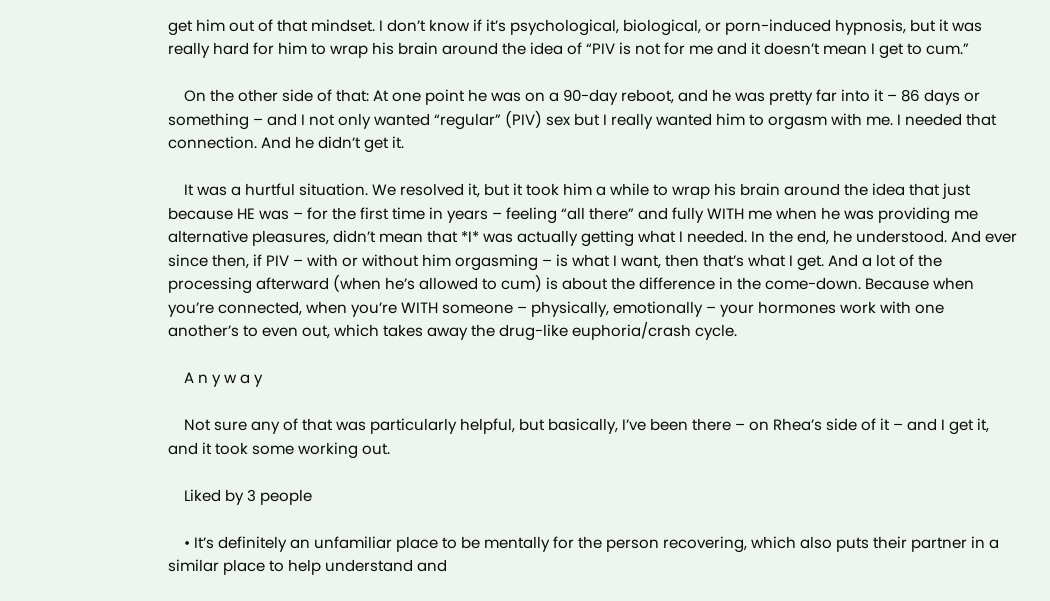get him out of that mindset. I don’t know if it’s psychological, biological, or porn-induced hypnosis, but it was really hard for him to wrap his brain around the idea of “PIV is not for me and it doesn’t mean I get to cum.”

    On the other side of that: At one point he was on a 90-day reboot, and he was pretty far into it – 86 days or something – and I not only wanted “regular” (PIV) sex but I really wanted him to orgasm with me. I needed that connection. And he didn’t get it.

    It was a hurtful situation. We resolved it, but it took him a while to wrap his brain around the idea that just because HE was – for the first time in years – feeling “all there” and fully WITH me when he was providing me alternative pleasures, didn’t mean that *I* was actually getting what I needed. In the end, he understood. And ever since then, if PIV – with or without him orgasming – is what I want, then that’s what I get. And a lot of the processing afterward (when he’s allowed to cum) is about the difference in the come-down. Because when you’re connected, when you’re WITH someone – physically, emotionally – your hormones work with one another’s to even out, which takes away the drug-like euphoria/crash cycle.

    A n y w a y

    Not sure any of that was particularly helpful, but basically, I’ve been there – on Rhea’s side of it – and I get it, and it took some working out.

    Liked by 3 people

    • It’s definitely an unfamiliar place to be mentally for the person recovering, which also puts their partner in a similar place to help understand and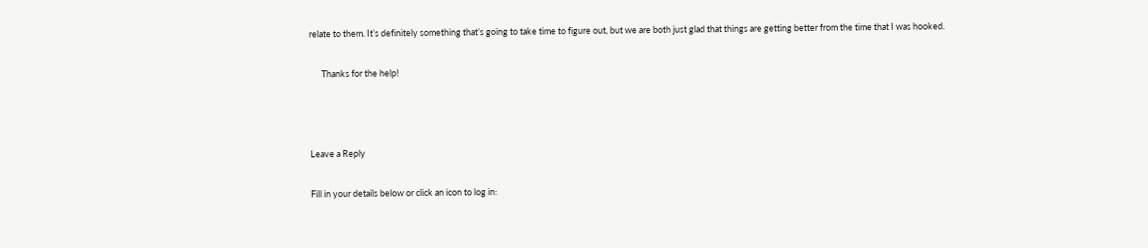relate to them. It’s definitely something that’s going to take time to figure out, but we are both just glad that things are getting better from the time that I was hooked.

      Thanks for the help!



Leave a Reply

Fill in your details below or click an icon to log in: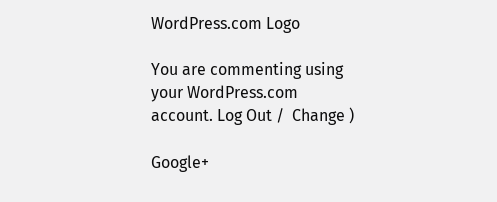WordPress.com Logo

You are commenting using your WordPress.com account. Log Out /  Change )

Google+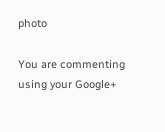photo

You are commenting using your Google+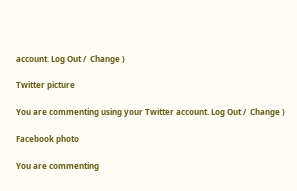account. Log Out /  Change )

Twitter picture

You are commenting using your Twitter account. Log Out /  Change )

Facebook photo

You are commenting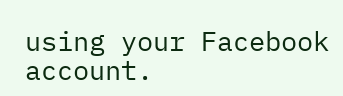using your Facebook account.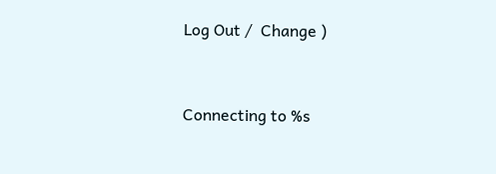Log Out /  Change )


Connecting to %s